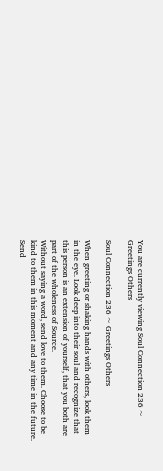You are currently viewing Soul Connection 236 ~ Greetings Others

Soul Connection 236 ~ Greetings Others

When greeting or shaking hands with others, look them in the eye. Look deep into their soul and recognize that this person is an extension of yourself, that you both are part of the wholeness of Source.
Without saying a word, send love to them. Choose to be kind to them in this moment and any time in the future. Send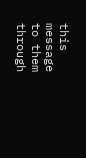this message to them through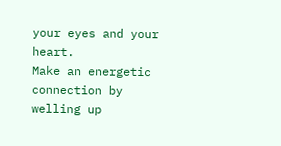your eyes and your heart.
Make an energetic connection by welling up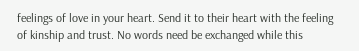feelings of love in your heart. Send it to their heart with the feeling of kinship and trust. No words need be exchanged while this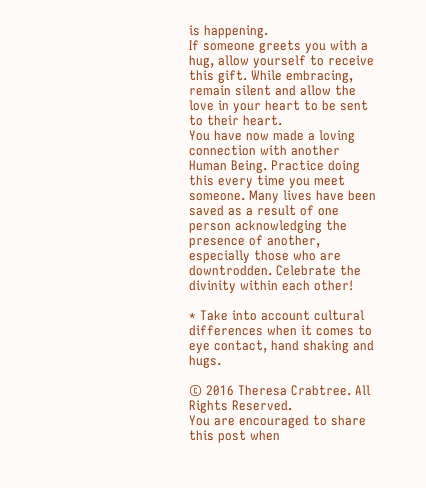is happening.
If someone greets you with a hug, allow yourself to receive this gift. While embracing, remain silent and allow the love in your heart to be sent to their heart.
You have now made a loving connection with another Human Being. Practice doing this every time you meet someone. Many lives have been saved as a result of one person acknowledging the presence of another, especially those who are downtrodden. Celebrate the divinity within each other!

* Take into account cultural differences when it comes to eye contact, hand shaking and hugs.

© 2016 Theresa Crabtree. All Rights Reserved.
You are encouraged to share this post when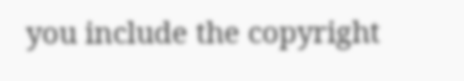you include the copyright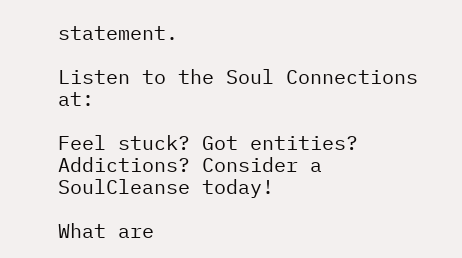statement.

Listen to the Soul Connections at:

Feel stuck? Got entities? Addictions? Consider a SoulCleanse today!

What are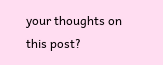your thoughts on this post?